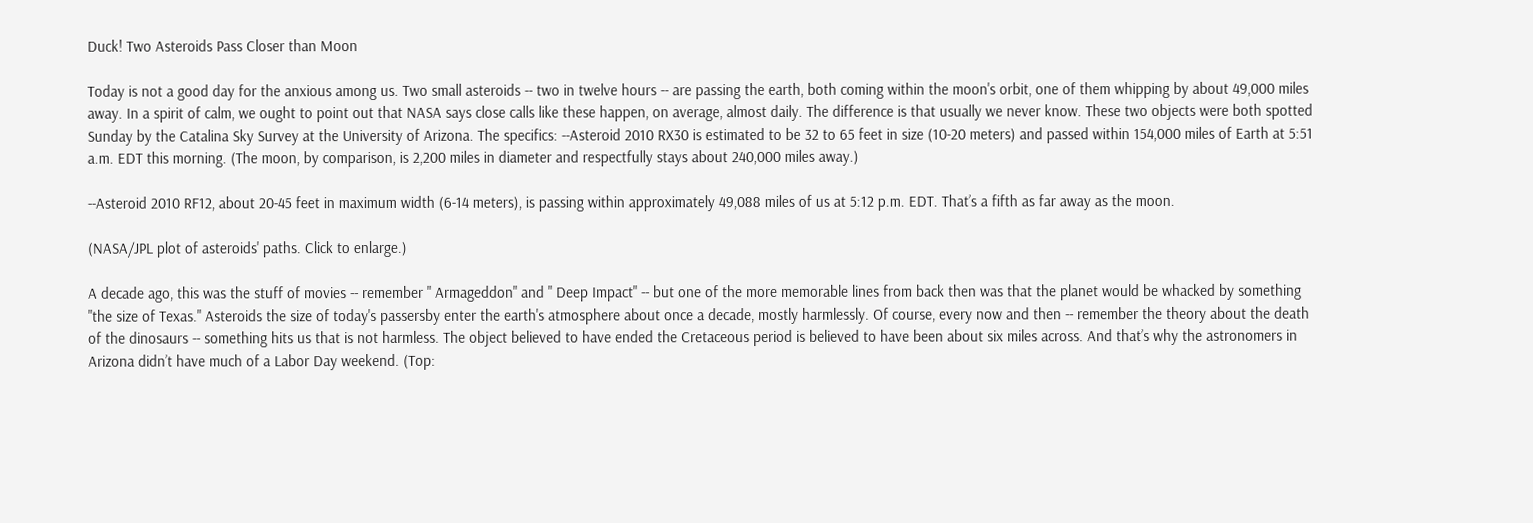Duck! Two Asteroids Pass Closer than Moon

Today is not a good day for the anxious among us. Two small asteroids -- two in twelve hours -- are passing the earth, both coming within the moon's orbit, one of them whipping by about 49,000 miles away. In a spirit of calm, we ought to point out that NASA says close calls like these happen, on average, almost daily. The difference is that usually we never know. These two objects were both spotted Sunday by the Catalina Sky Survey at the University of Arizona. The specifics: --Asteroid 2010 RX30 is estimated to be 32 to 65 feet in size (10-20 meters) and passed within 154,000 miles of Earth at 5:51 a.m. EDT this morning. (The moon, by comparison, is 2,200 miles in diameter and respectfully stays about 240,000 miles away.)

--Asteroid 2010 RF12, about 20-45 feet in maximum width (6-14 meters), is passing within approximately 49,088 miles of us at 5:12 p.m. EDT. That’s a fifth as far away as the moon.

(NASA/JPL plot of asteroids' paths. Click to enlarge.)

A decade ago, this was the stuff of movies -- remember " Armageddon" and " Deep Impact" -- but one of the more memorable lines from back then was that the planet would be whacked by something "the size of Texas." Asteroids the size of today's passersby enter the earth's atmosphere about once a decade, mostly harmlessly. Of course, every now and then -- remember the theory about the death of the dinosaurs -- something hits us that is not harmless. The object believed to have ended the Cretaceous period is believed to have been about six miles across. And that’s why the astronomers in Arizona didn’t have much of a Labor Day weekend. (Top: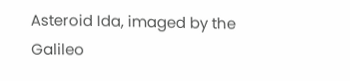Asteroid Ida, imaged by the Galileo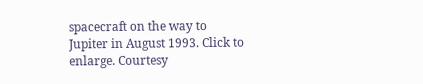spacecraft on the way to Jupiter in August 1993. Click to enlarge. Courtesy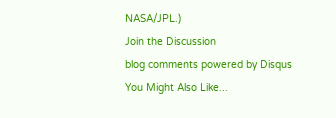NASA/JPL.)
Join the Discussion
blog comments powered by Disqus
You Might Also Like...